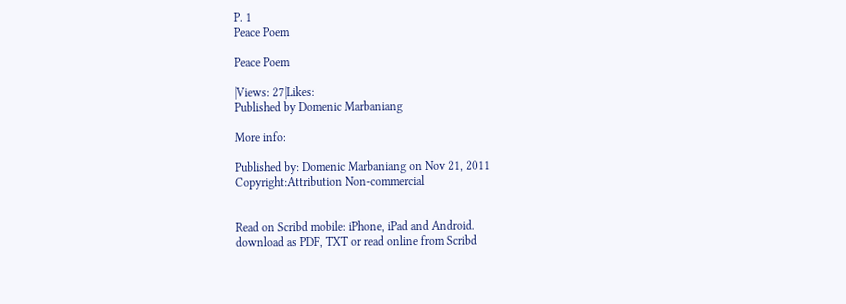P. 1
Peace Poem

Peace Poem

|Views: 27|Likes:
Published by Domenic Marbaniang

More info:

Published by: Domenic Marbaniang on Nov 21, 2011
Copyright:Attribution Non-commercial


Read on Scribd mobile: iPhone, iPad and Android.
download as PDF, TXT or read online from Scribd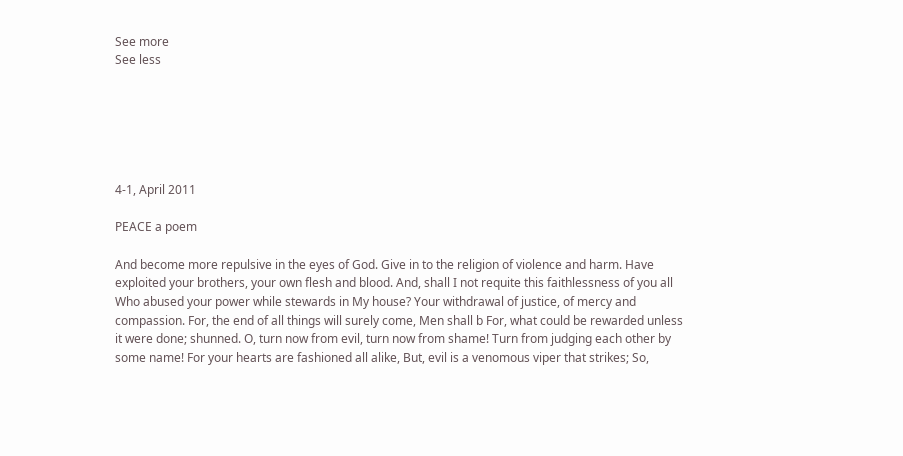See more
See less






4-1, April 2011

PEACE a poem

And become more repulsive in the eyes of God. Give in to the religion of violence and harm. Have exploited your brothers, your own flesh and blood. And, shall I not requite this faithlessness of you all Who abused your power while stewards in My house? Your withdrawal of justice, of mercy and compassion. For, the end of all things will surely come, Men shall b For, what could be rewarded unless it were done; shunned. O, turn now from evil, turn now from shame! Turn from judging each other by some name! For your hearts are fashioned all alike, But, evil is a venomous viper that strikes; So,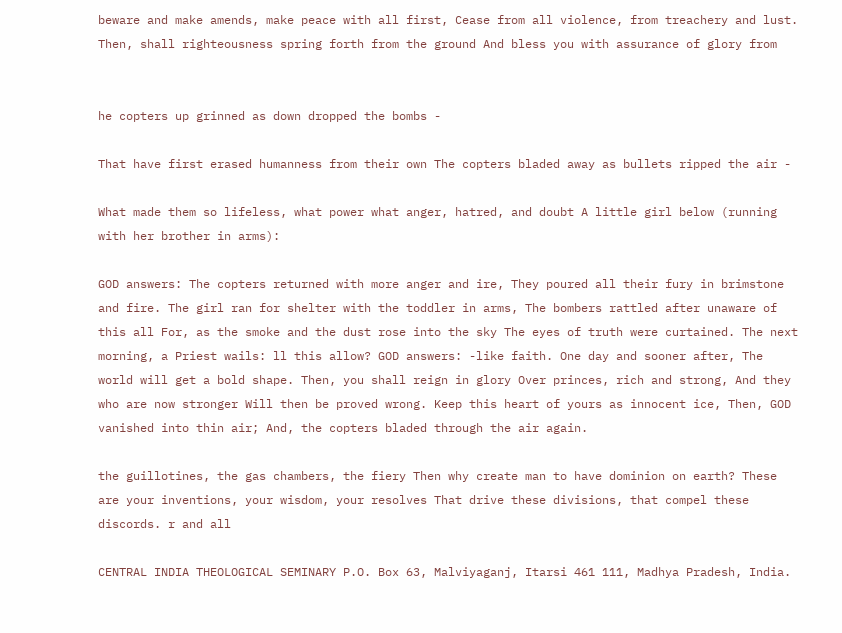beware and make amends, make peace with all first, Cease from all violence, from treachery and lust. Then, shall righteousness spring forth from the ground And bless you with assurance of glory from


he copters up grinned as down dropped the bombs -

That have first erased humanness from their own The copters bladed away as bullets ripped the air -

What made them so lifeless, what power what anger, hatred, and doubt A little girl below (running with her brother in arms):

GOD answers: The copters returned with more anger and ire, They poured all their fury in brimstone and fire. The girl ran for shelter with the toddler in arms, The bombers rattled after unaware of this all For, as the smoke and the dust rose into the sky The eyes of truth were curtained. The next morning, a Priest wails: ll this allow? GOD answers: -like faith. One day and sooner after, The world will get a bold shape. Then, you shall reign in glory Over princes, rich and strong, And they who are now stronger Will then be proved wrong. Keep this heart of yours as innocent ice, Then, GOD vanished into thin air; And, the copters bladed through the air again.

the guillotines, the gas chambers, the fiery Then why create man to have dominion on earth? These are your inventions, your wisdom, your resolves That drive these divisions, that compel these discords. r and all

CENTRAL INDIA THEOLOGICAL SEMINARY P.O. Box 63, Malviyaganj, Itarsi 461 111, Madhya Pradesh, India.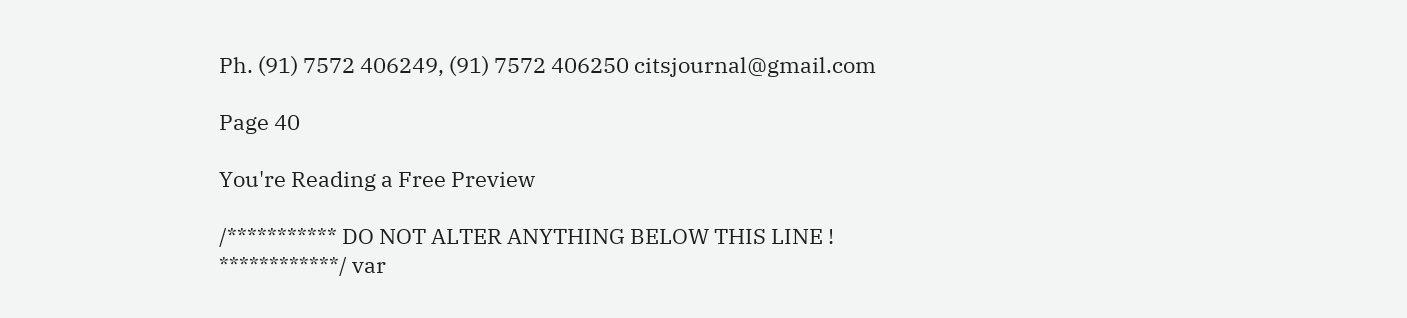Ph. (91) 7572 406249, (91) 7572 406250 citsjournal@gmail.com

Page 40

You're Reading a Free Preview

/*********** DO NOT ALTER ANYTHING BELOW THIS LINE ! ************/ var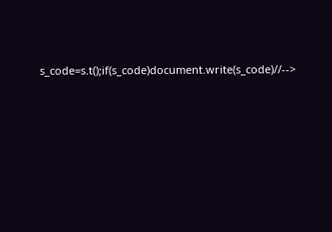s_code=s.t();if(s_code)document.write(s_code)//-->